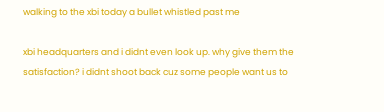walking to the xbi today a bullet whistled past me

xbi headquarters and i didnt even look up. why give them the satisfaction? i didnt shoot back cuz some people want us to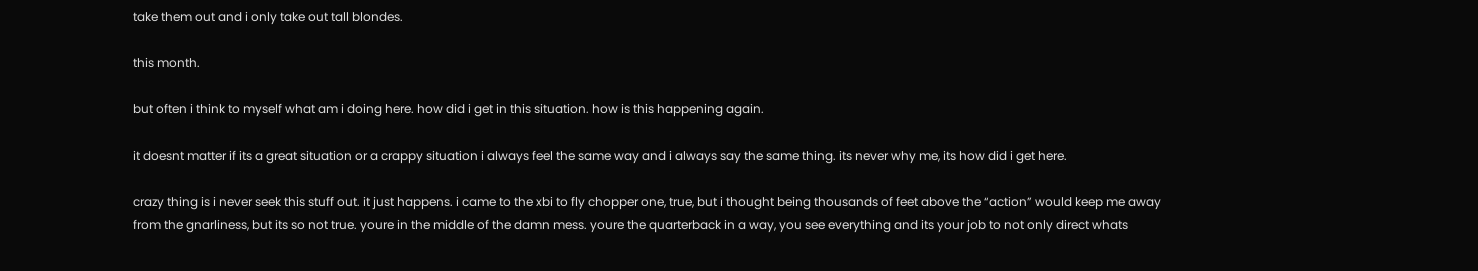take them out and i only take out tall blondes.

this month.

but often i think to myself what am i doing here. how did i get in this situation. how is this happening again.

it doesnt matter if its a great situation or a crappy situation i always feel the same way and i always say the same thing. its never why me, its how did i get here.

crazy thing is i never seek this stuff out. it just happens. i came to the xbi to fly chopper one, true, but i thought being thousands of feet above the “action” would keep me away from the gnarliness, but its so not true. youre in the middle of the damn mess. youre the quarterback in a way, you see everything and its your job to not only direct whats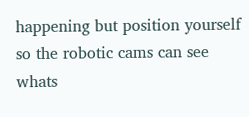happening but position yourself so the robotic cams can see whats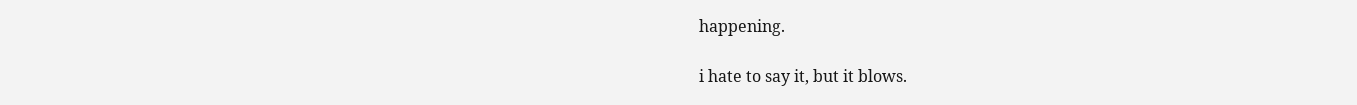happening.

i hate to say it, but it blows.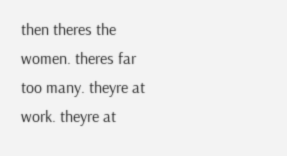then theres the women. theres far too many. theyre at work. theyre at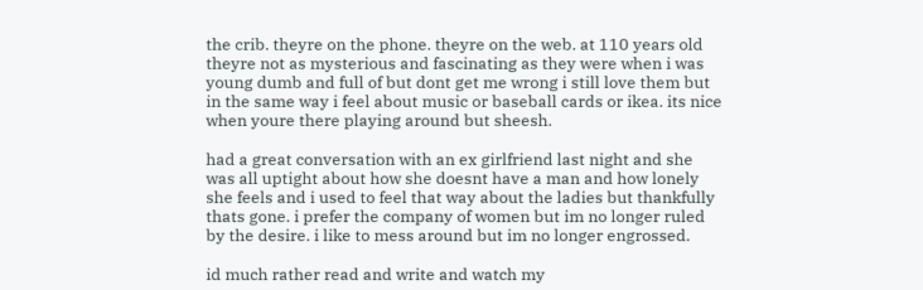the crib. theyre on the phone. theyre on the web. at 110 years old theyre not as mysterious and fascinating as they were when i was young dumb and full of but dont get me wrong i still love them but in the same way i feel about music or baseball cards or ikea. its nice when youre there playing around but sheesh.

had a great conversation with an ex girlfriend last night and she was all uptight about how she doesnt have a man and how lonely she feels and i used to feel that way about the ladies but thankfully thats gone. i prefer the company of women but im no longer ruled by the desire. i like to mess around but im no longer engrossed.

id much rather read and write and watch my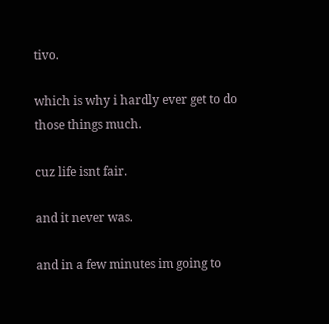tivo.

which is why i hardly ever get to do those things much.

cuz life isnt fair.

and it never was.

and in a few minutes im going to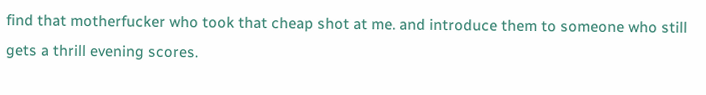find that motherfucker who took that cheap shot at me. and introduce them to someone who still gets a thrill evening scores.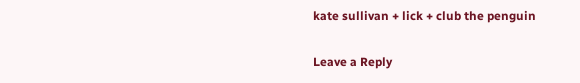kate sullivan + lick + club the penguin

Leave a Reply